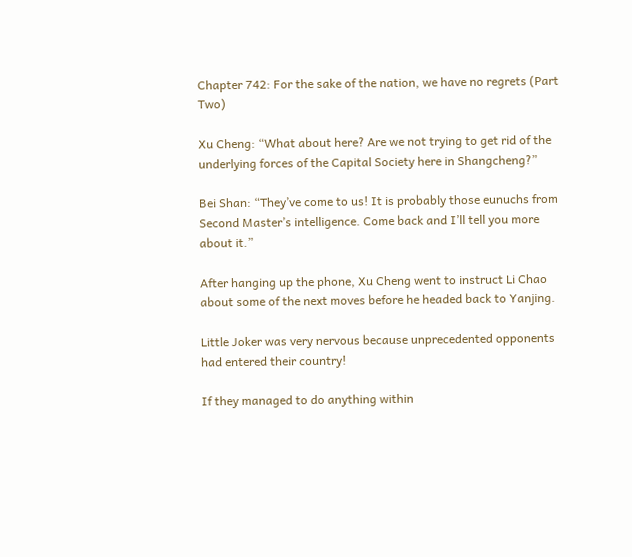Chapter 742: For the sake of the nation, we have no regrets (Part Two)

Xu Cheng: “What about here? Are we not trying to get rid of the underlying forces of the Capital Society here in Shangcheng?”

Bei Shan: “They’ve come to us! It is probably those eunuchs from Second Master’s intelligence. Come back and I’ll tell you more about it.”

After hanging up the phone, Xu Cheng went to instruct Li Chao about some of the next moves before he headed back to Yanjing.

Little Joker was very nervous because unprecedented opponents had entered their country!

If they managed to do anything within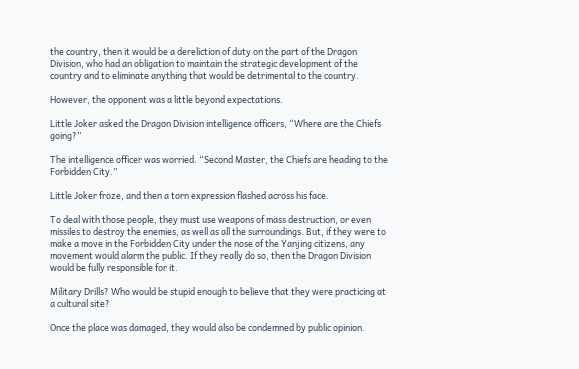the country, then it would be a dereliction of duty on the part of the Dragon Division, who had an obligation to maintain the strategic development of the country and to eliminate anything that would be detrimental to the country.

However, the opponent was a little beyond expectations.

Little Joker asked the Dragon Division intelligence officers, “Where are the Chiefs going?”

The intelligence officer was worried. “Second Master, the Chiefs are heading to the Forbidden City.”

Little Joker froze, and then a torn expression flashed across his face.

To deal with those people, they must use weapons of mass destruction, or even missiles to destroy the enemies, as well as all the surroundings. But, if they were to make a move in the Forbidden City under the nose of the Yanjing citizens, any movement would alarm the public. If they really do so, then the Dragon Division would be fully responsible for it.

Military Drills? Who would be stupid enough to believe that they were practicing at a cultural site?

Once the place was damaged, they would also be condemned by public opinion.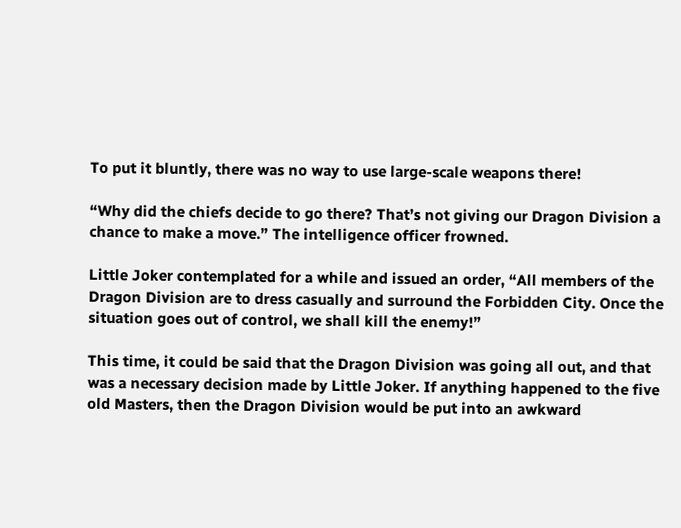To put it bluntly, there was no way to use large-scale weapons there!

“Why did the chiefs decide to go there? That’s not giving our Dragon Division a chance to make a move.” The intelligence officer frowned.

Little Joker contemplated for a while and issued an order, “All members of the Dragon Division are to dress casually and surround the Forbidden City. Once the situation goes out of control, we shall kill the enemy!”

This time, it could be said that the Dragon Division was going all out, and that was a necessary decision made by Little Joker. If anything happened to the five old Masters, then the Dragon Division would be put into an awkward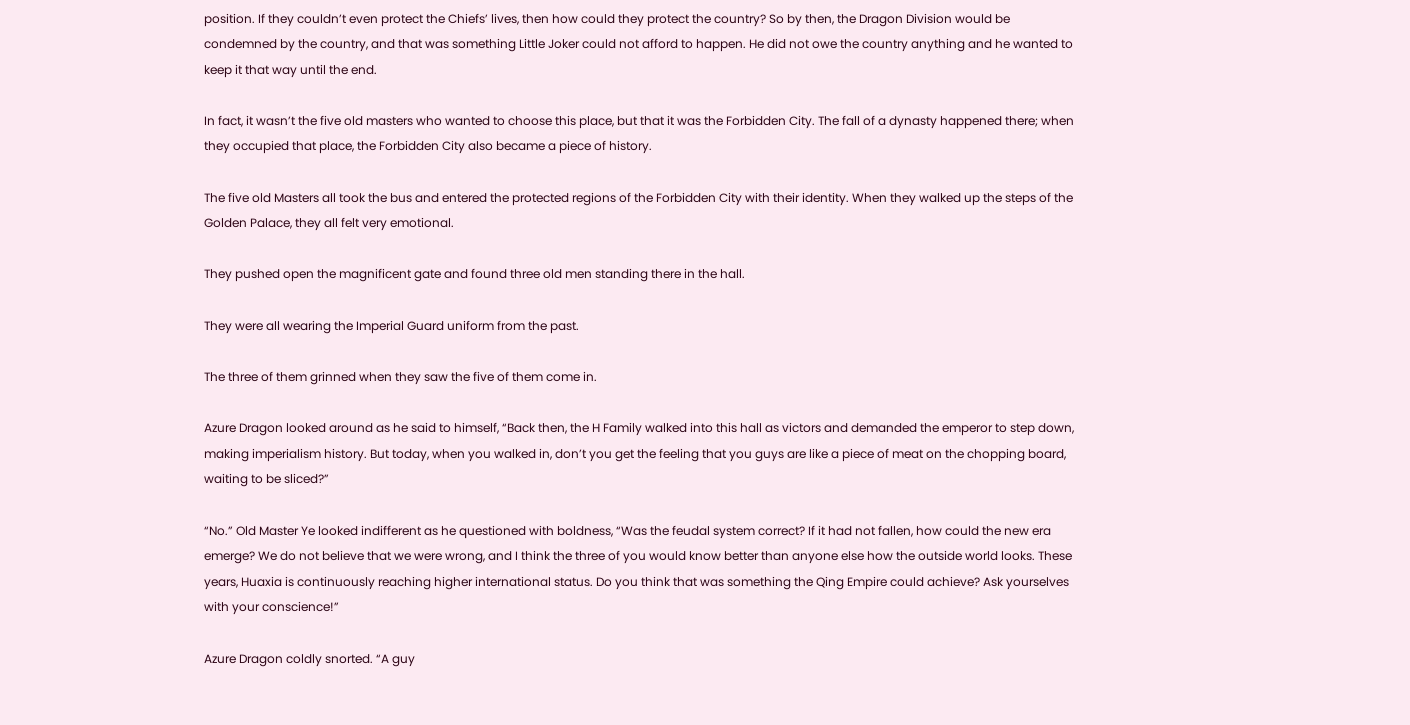position. If they couldn’t even protect the Chiefs’ lives, then how could they protect the country? So by then, the Dragon Division would be condemned by the country, and that was something Little Joker could not afford to happen. He did not owe the country anything and he wanted to keep it that way until the end.

In fact, it wasn’t the five old masters who wanted to choose this place, but that it was the Forbidden City. The fall of a dynasty happened there; when they occupied that place, the Forbidden City also became a piece of history.

The five old Masters all took the bus and entered the protected regions of the Forbidden City with their identity. When they walked up the steps of the Golden Palace, they all felt very emotional.

They pushed open the magnificent gate and found three old men standing there in the hall.

They were all wearing the Imperial Guard uniform from the past.

The three of them grinned when they saw the five of them come in.

Azure Dragon looked around as he said to himself, “Back then, the H Family walked into this hall as victors and demanded the emperor to step down, making imperialism history. But today, when you walked in, don’t you get the feeling that you guys are like a piece of meat on the chopping board, waiting to be sliced?”

“No.” Old Master Ye looked indifferent as he questioned with boldness, “Was the feudal system correct? If it had not fallen, how could the new era emerge? We do not believe that we were wrong, and I think the three of you would know better than anyone else how the outside world looks. These years, Huaxia is continuously reaching higher international status. Do you think that was something the Qing Empire could achieve? Ask yourselves with your conscience!”

Azure Dragon coldly snorted. “A guy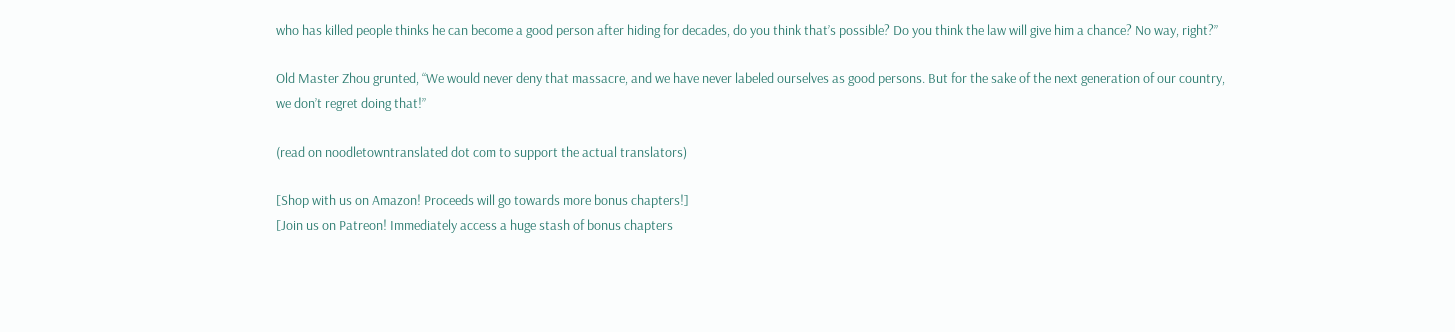who has killed people thinks he can become a good person after hiding for decades, do you think that’s possible? Do you think the law will give him a chance? No way, right?”

Old Master Zhou grunted, “We would never deny that massacre, and we have never labeled ourselves as good persons. But for the sake of the next generation of our country, we don’t regret doing that!”

(read on noodletowntranslated dot com to support the actual translators)

[Shop with us on Amazon! Proceeds will go towards more bonus chapters!]
[Join us on Patreon! Immediately access a huge stash of bonus chapters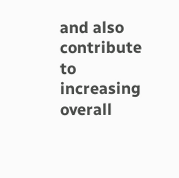and also contribute to increasing overall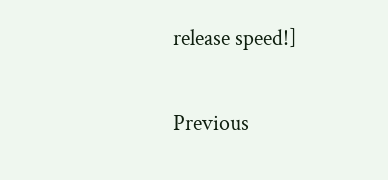release speed!]

Previous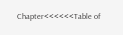Chapter<<<<<<Table of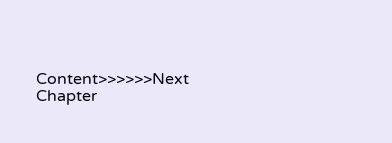Content>>>>>>Next Chapter